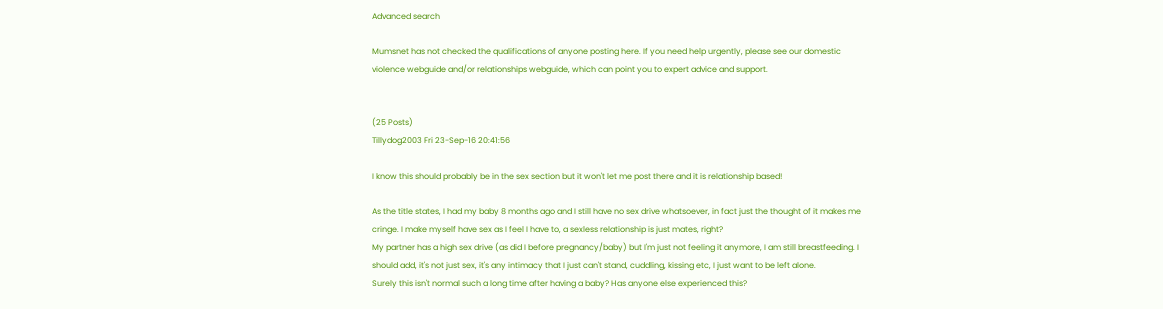Advanced search

Mumsnet has not checked the qualifications of anyone posting here. If you need help urgently, please see our domestic violence webguide and/or relationships webguide, which can point you to expert advice and support.


(25 Posts)
Tillydog2003 Fri 23-Sep-16 20:41:56

I know this should probably be in the sex section but it won't let me post there and it is relationship based!

As the title states, I had my baby 8 months ago and I still have no sex drive whatsoever, in fact just the thought of it makes me cringe. I make myself have sex as I feel I have to, a sexless relationship is just mates, right?
My partner has a high sex drive (as did I before pregnancy/baby) but I'm just not feeling it anymore, I am still breastfeeding. I should add, it's not just sex, it's any intimacy that I just can't stand, cuddling, kissing etc, I just want to be left alone.
Surely this isn't normal such a long time after having a baby? Has anyone else experienced this?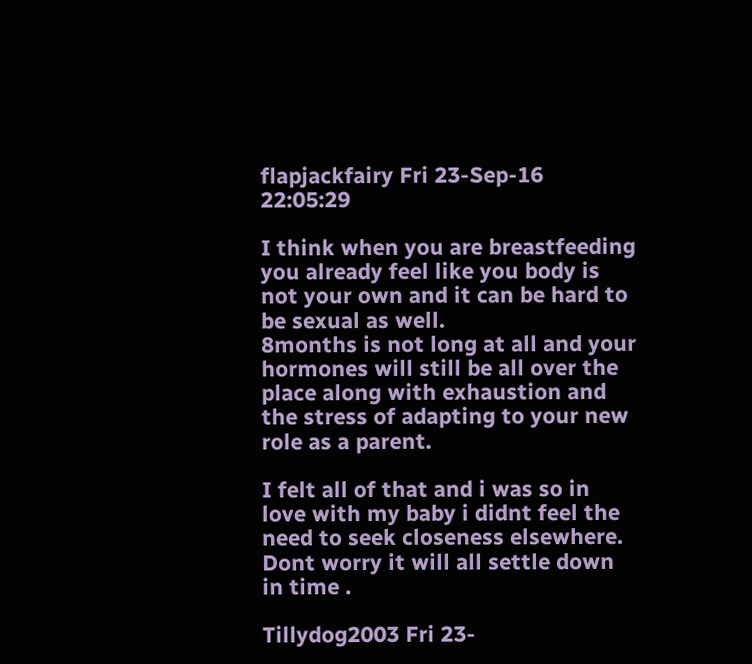flapjackfairy Fri 23-Sep-16 22:05:29

I think when you are breastfeeding you already feel like you body is not your own and it can be hard to be sexual as well.
8months is not long at all and your hormones will still be all over the place along with exhaustion and the stress of adapting to your new role as a parent.

I felt all of that and i was so in love with my baby i didnt feel the need to seek closeness elsewhere.
Dont worry it will all settle down in time .

Tillydog2003 Fri 23-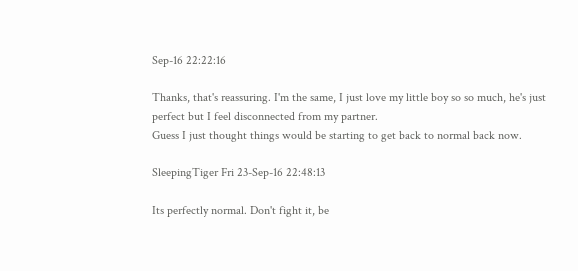Sep-16 22:22:16

Thanks, that's reassuring. I'm the same, I just love my little boy so so much, he's just perfect but I feel disconnected from my partner.
Guess I just thought things would be starting to get back to normal back now.

SleepingTiger Fri 23-Sep-16 22:48:13

Its perfectly normal. Don't fight it, be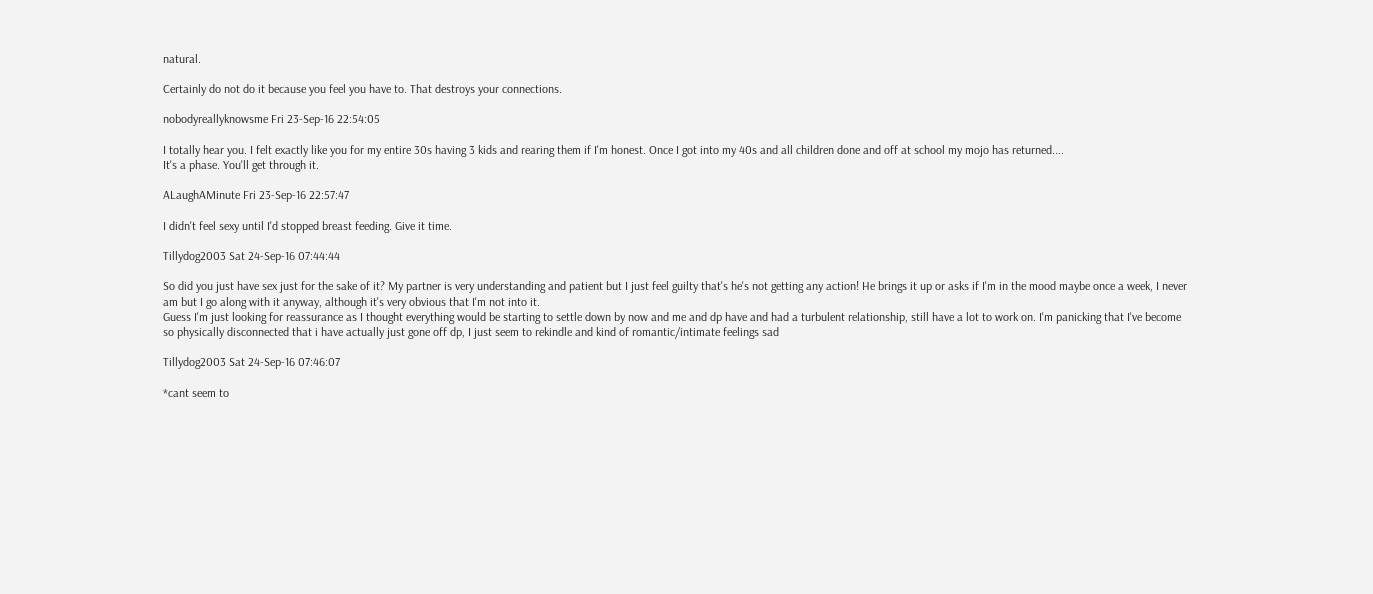natural.

Certainly do not do it because you feel you have to. That destroys your connections.

nobodyreallyknowsme Fri 23-Sep-16 22:54:05

I totally hear you. I felt exactly like you for my entire 30s having 3 kids and rearing them if I'm honest. Once I got into my 40s and all children done and off at school my mojo has returned....
It's a phase. You'll get through it.

ALaughAMinute Fri 23-Sep-16 22:57:47

I didn't feel sexy until I'd stopped breast feeding. Give it time.

Tillydog2003 Sat 24-Sep-16 07:44:44

So did you just have sex just for the sake of it? My partner is very understanding and patient but I just feel guilty that's he's not getting any action! He brings it up or asks if I'm in the mood maybe once a week, I never am but I go along with it anyway, although it's very obvious that I'm not into it.
Guess I'm just looking for reassurance as I thought everything would be starting to settle down by now and me and dp have and had a turbulent relationship, still have a lot to work on. I'm panicking that I've become so physically disconnected that i have actually just gone off dp, I just seem to rekindle and kind of romantic/intimate feelings sad

Tillydog2003 Sat 24-Sep-16 07:46:07

*cant seem to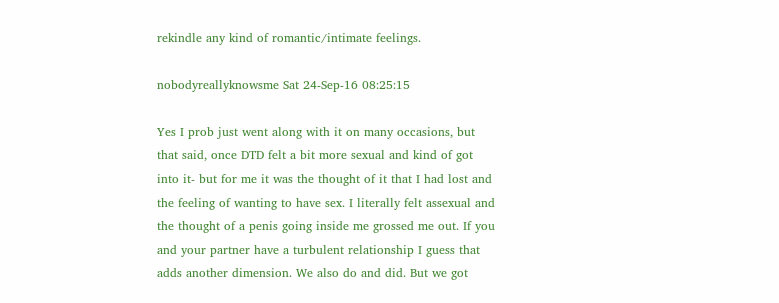rekindle any kind of romantic/intimate feelings.

nobodyreallyknowsme Sat 24-Sep-16 08:25:15

Yes I prob just went along with it on many occasions, but that said, once DTD felt a bit more sexual and kind of got into it- but for me it was the thought of it that I had lost and the feeling of wanting to have sex. I literally felt assexual and the thought of a penis going inside me grossed me out. If you and your partner have a turbulent relationship I guess that adds another dimension. We also do and did. But we got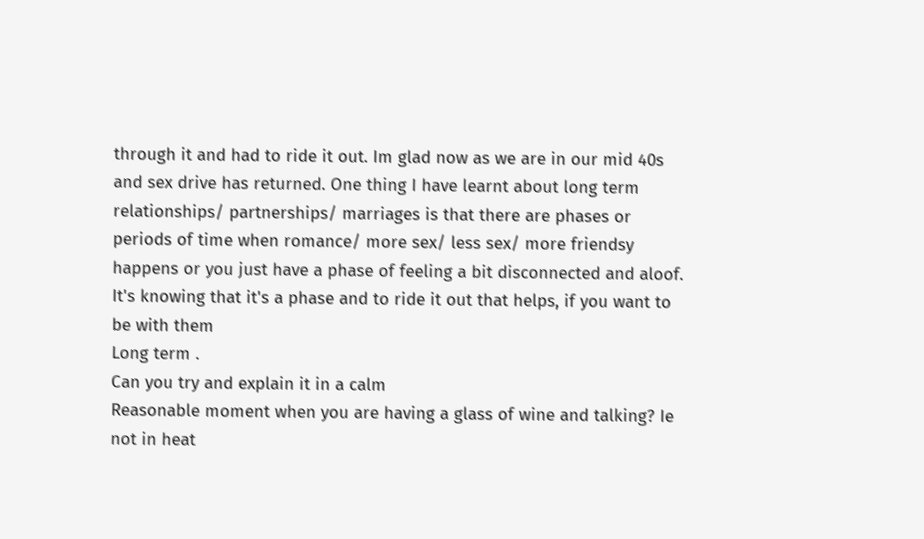through it and had to ride it out. Im glad now as we are in our mid 40s and sex drive has returned. One thing I have learnt about long term relationships/ partnerships/ marriages is that there are phases or periods of time when romance/ more sex/ less sex/ more friendsy happens or you just have a phase of feeling a bit disconnected and aloof. It's knowing that it's a phase and to ride it out that helps, if you want to be with them
Long term .
Can you try and explain it in a calm
Reasonable moment when you are having a glass of wine and talking? Ie not in heat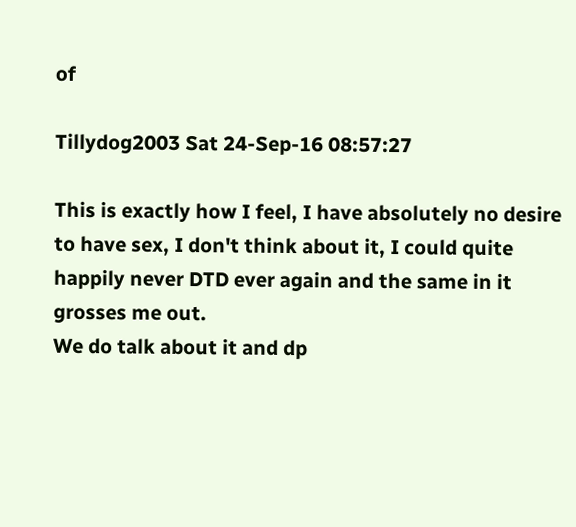of

Tillydog2003 Sat 24-Sep-16 08:57:27

This is exactly how I feel, I have absolutely no desire to have sex, I don't think about it, I could quite happily never DTD ever again and the same in it grosses me out.
We do talk about it and dp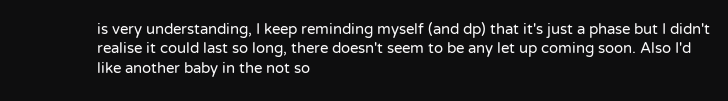is very understanding, I keep reminding myself (and dp) that it's just a phase but I didn't realise it could last so long, there doesn't seem to be any let up coming soon. Also I'd like another baby in the not so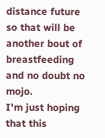distance future so that will be another bout of breastfeeding and no doubt no mojo.
I'm just hoping that this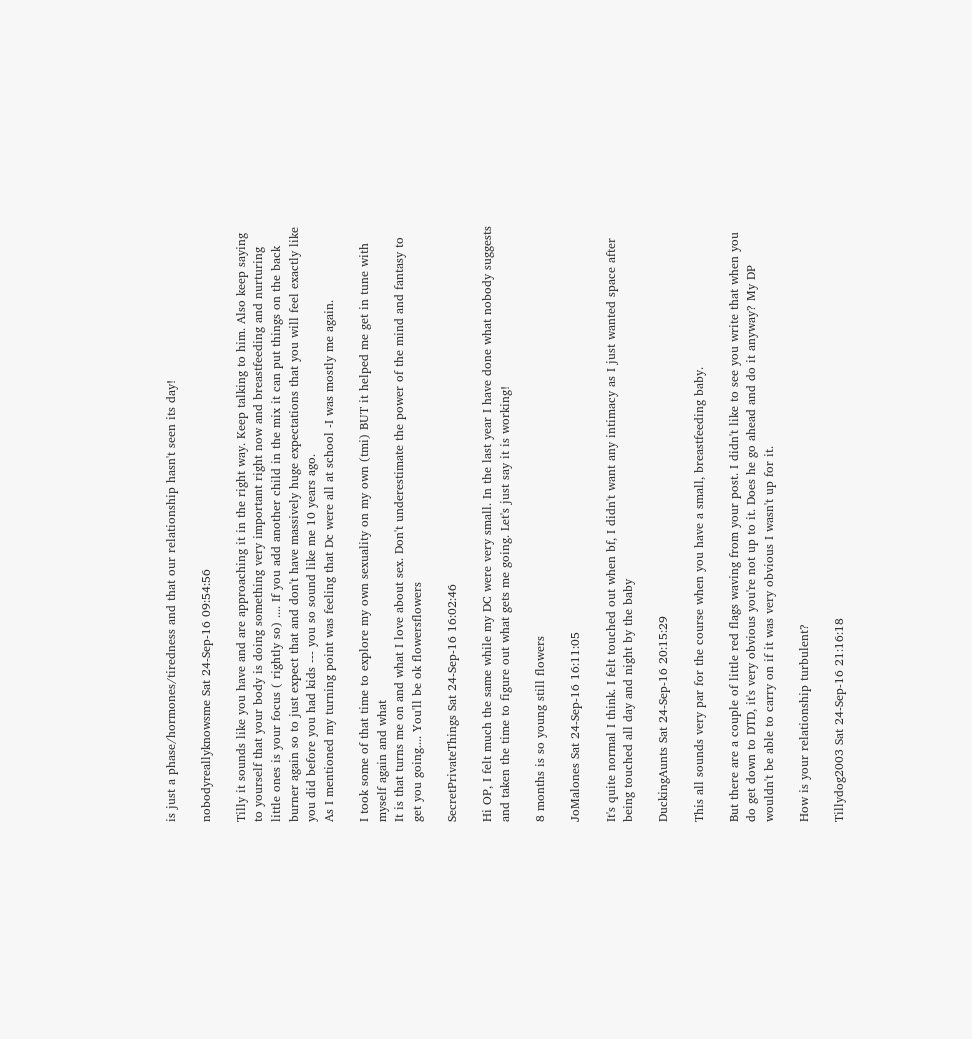is just a phase/hormones/tiredness and that our relationship hasn't seen its day!

nobodyreallyknowsme Sat 24-Sep-16 09:54:56

Tilly it sounds like you have and are approaching it in the right way. Keep talking to him. Also keep saying to yourself that your body is doing something very important right now and breastfeeding and nurturing little ones is your focus ( rightly so) .... If you add another child in the mix it can put things on the back burner again so to just expect that and don't have massively huge expectations that you will feel exactly like you did before you had kids --- you so sound like me 10 years ago.
As I mentioned my turning point was feeling that Dc were all at school -I was mostly me again.

I took some of that time to explore my own sexuality on my own (tmi) BUT it helped me get in tune with myself again and what
It is that turns me on and what I love about sex. Don't underestimate the power of the mind and fantasy to get you going.... You'll be ok flowersflowers

SecretPrivateThings Sat 24-Sep-16 16:02:46

Hi OP, I felt much the same while my DC were very small. In the last year I have done what nobody suggests and taken the time to figure out what gets me going. Let's just say it is working!

8 months is so young still flowers

JoMalones Sat 24-Sep-16 16:11:05

It's quite normal I think. I felt touched out when bf, I didn't want any intimacy as I just wanted space after being touched all day and night by the baby

DuckingAunts Sat 24-Sep-16 20:15:29

This all sounds very par for the course when you have a small, breastfeeding baby.

But there are a couple of little red flags waving from your post. I didn't like to see you write that when you do get down to DTD, it's very obvious you're not up to it. Does he go ahead and do it anyway? My DP wouldn't be able to carry on if it was very obvious I wasn't up for it.

How is your relationship turbulent?

Tillydog2003 Sat 24-Sep-16 21:16:18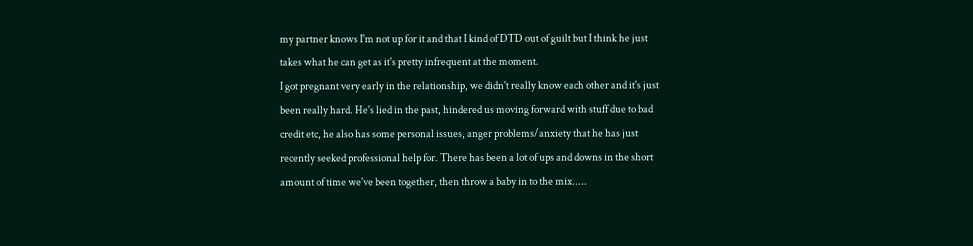my partner knows I'm not up for it and that I kind of DTD out of guilt but I think he just takes what he can get as it's pretty infrequent at the moment.
I got pregnant very early in the relationship, we didn't really know each other and it's just been really hard. He's lied in the past, hindered us moving forward with stuff due to bad credit etc, he also has some personal issues, anger problems/anxiety that he has just recently seeked professional help for. There has been a lot of ups and downs in the short amount of time we've been together, then throw a baby in to the mix.....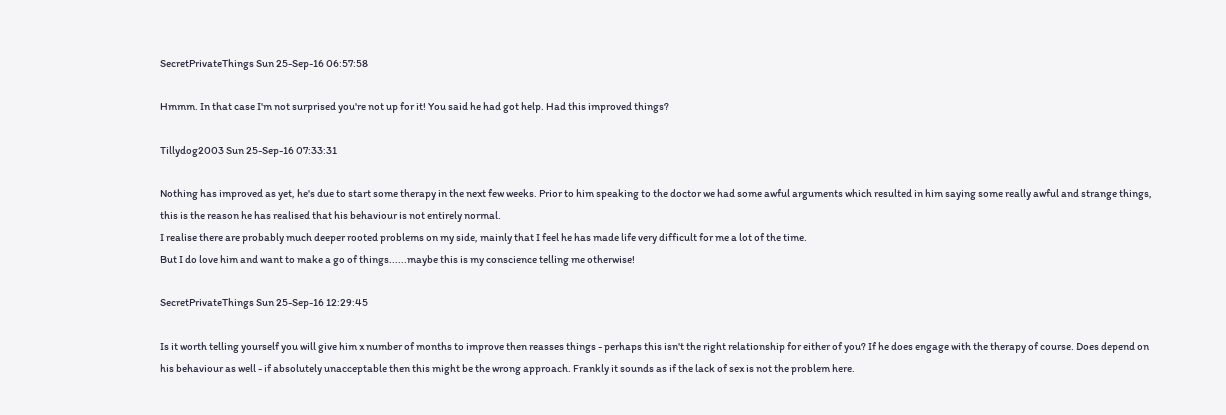SecretPrivateThings Sun 25-Sep-16 06:57:58

Hmmm. In that case I'm not surprised you're not up for it! You said he had got help. Had this improved things?

Tillydog2003 Sun 25-Sep-16 07:33:31

Nothing has improved as yet, he's due to start some therapy in the next few weeks. Prior to him speaking to the doctor we had some awful arguments which resulted in him saying some really awful and strange things, this is the reason he has realised that his behaviour is not entirely normal.
I realise there are probably much deeper rooted problems on my side, mainly that I feel he has made life very difficult for me a lot of the time.
But I do love him and want to make a go of things......maybe this is my conscience telling me otherwise!

SecretPrivateThings Sun 25-Sep-16 12:29:45

Is it worth telling yourself you will give him x number of months to improve then reasses things - perhaps this isn't the right relationship for either of you? If he does engage with the therapy of course. Does depend on his behaviour as well - if absolutely unacceptable then this might be the wrong approach. Frankly it sounds as if the lack of sex is not the problem here.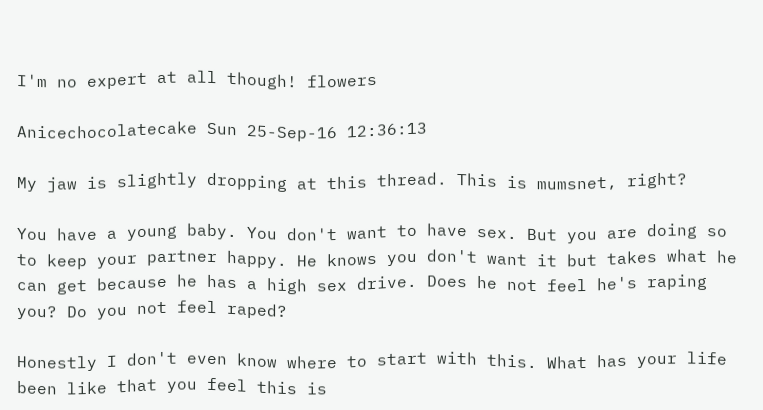I'm no expert at all though! flowers

Anicechocolatecake Sun 25-Sep-16 12:36:13

My jaw is slightly dropping at this thread. This is mumsnet, right?

You have a young baby. You don't want to have sex. But you are doing so to keep your partner happy. He knows you don't want it but takes what he can get because he has a high sex drive. Does he not feel he's raping you? Do you not feel raped?

Honestly I don't even know where to start with this. What has your life been like that you feel this is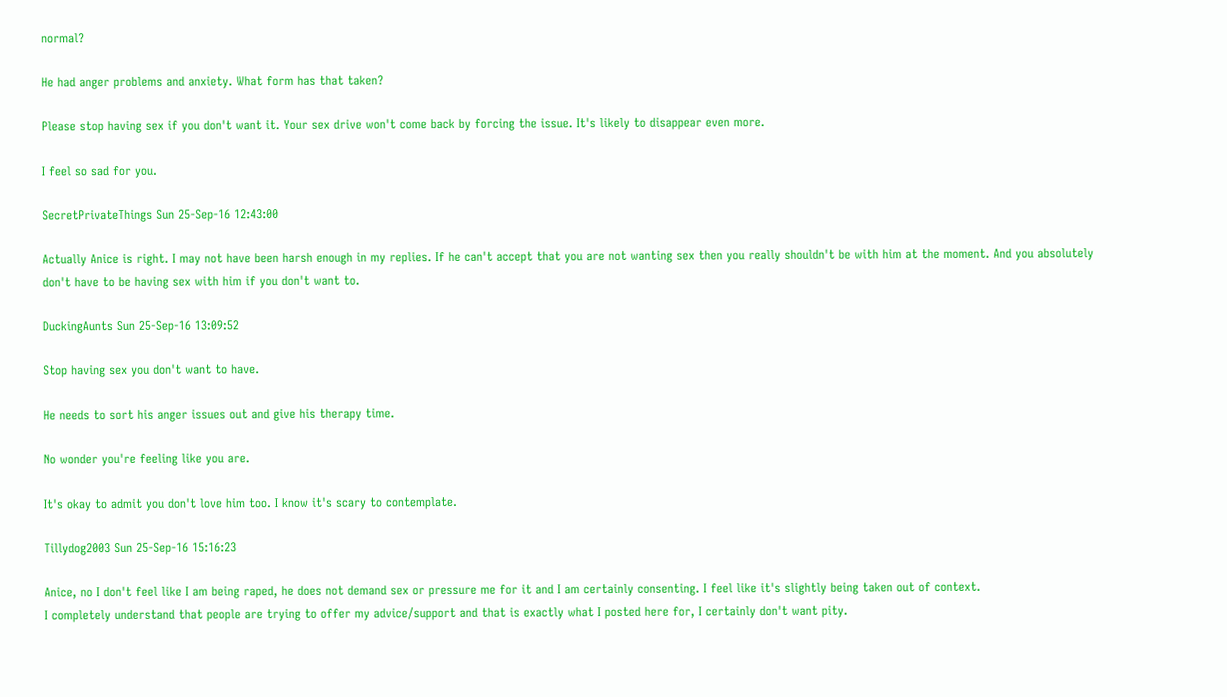normal?

He had anger problems and anxiety. What form has that taken?

Please stop having sex if you don't want it. Your sex drive won't come back by forcing the issue. It's likely to disappear even more.

I feel so sad for you.

SecretPrivateThings Sun 25-Sep-16 12:43:00

Actually Anice is right. I may not have been harsh enough in my replies. If he can't accept that you are not wanting sex then you really shouldn't be with him at the moment. And you absolutely don't have to be having sex with him if you don't want to.

DuckingAunts Sun 25-Sep-16 13:09:52

Stop having sex you don't want to have.

He needs to sort his anger issues out and give his therapy time.

No wonder you're feeling like you are.

It's okay to admit you don't love him too. I know it's scary to contemplate.

Tillydog2003 Sun 25-Sep-16 15:16:23

Anice, no I don't feel like I am being raped, he does not demand sex or pressure me for it and I am certainly consenting. I feel like it's slightly being taken out of context.
I completely understand that people are trying to offer my advice/support and that is exactly what I posted here for, I certainly don't want pity.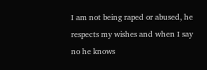I am not being raped or abused, he respects my wishes and when I say no he knows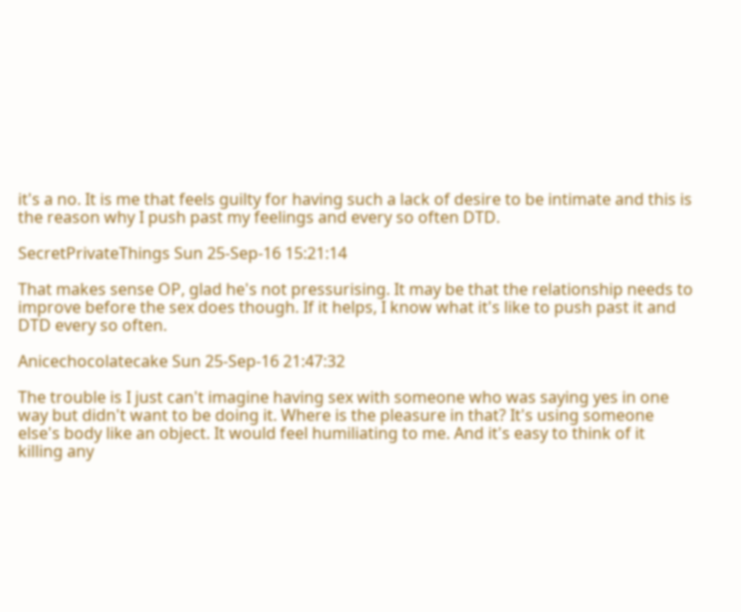it's a no. It is me that feels guilty for having such a lack of desire to be intimate and this is the reason why I push past my feelings and every so often DTD.

SecretPrivateThings Sun 25-Sep-16 15:21:14

That makes sense OP, glad he's not pressurising. It may be that the relationship needs to improve before the sex does though. If it helps, I know what it's like to push past it and DTD every so often.

Anicechocolatecake Sun 25-Sep-16 21:47:32

The trouble is I just can't imagine having sex with someone who was saying yes in one way but didn't want to be doing it. Where is the pleasure in that? It's using someone else's body like an object. It would feel humiliating to me. And it's easy to think of it killing any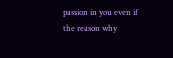passion in you even if the reason why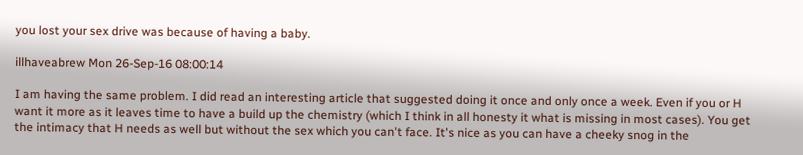you lost your sex drive was because of having a baby.

illhaveabrew Mon 26-Sep-16 08:00:14

I am having the same problem. I did read an interesting article that suggested doing it once and only once a week. Even if you or H want it more as it leaves time to have a build up the chemistry (which I think in all honesty it what is missing in most cases). You get the intimacy that H needs as well but without the sex which you can't face. It's nice as you can have a cheeky snog in the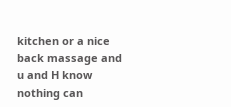kitchen or a nice back massage and u and H know nothing can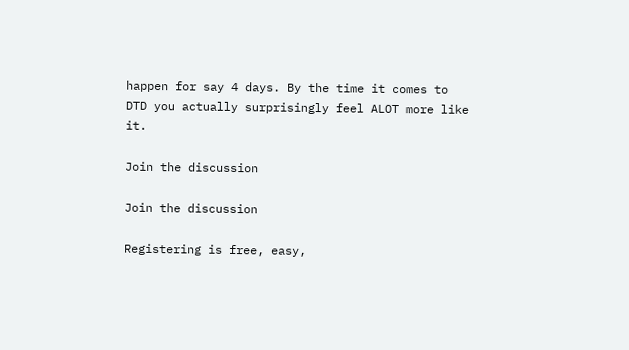happen for say 4 days. By the time it comes to DTD you actually surprisingly feel ALOT more like it.

Join the discussion

Join the discussion

Registering is free, easy,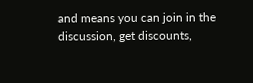and means you can join in the discussion, get discounts,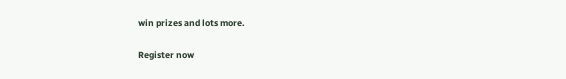win prizes and lots more.

Register now